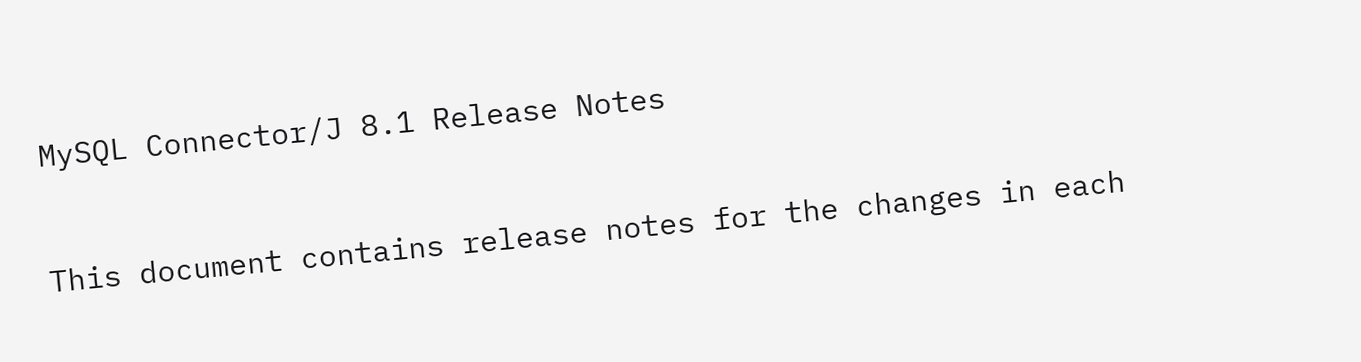MySQL Connector/J 8.1 Release Notes


This document contains release notes for the changes in each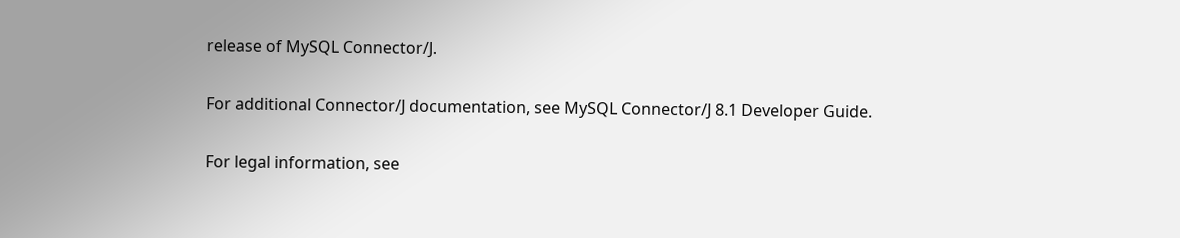release of MySQL Connector/J.

For additional Connector/J documentation, see MySQL Connector/J 8.1 Developer Guide.

For legal information, see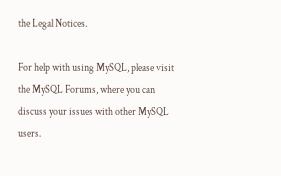the Legal Notices.

For help with using MySQL, please visit the MySQL Forums, where you can discuss your issues with other MySQL users.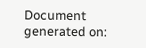Document generated on: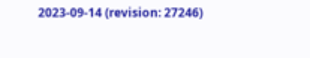2023-09-14 (revision: 27246)